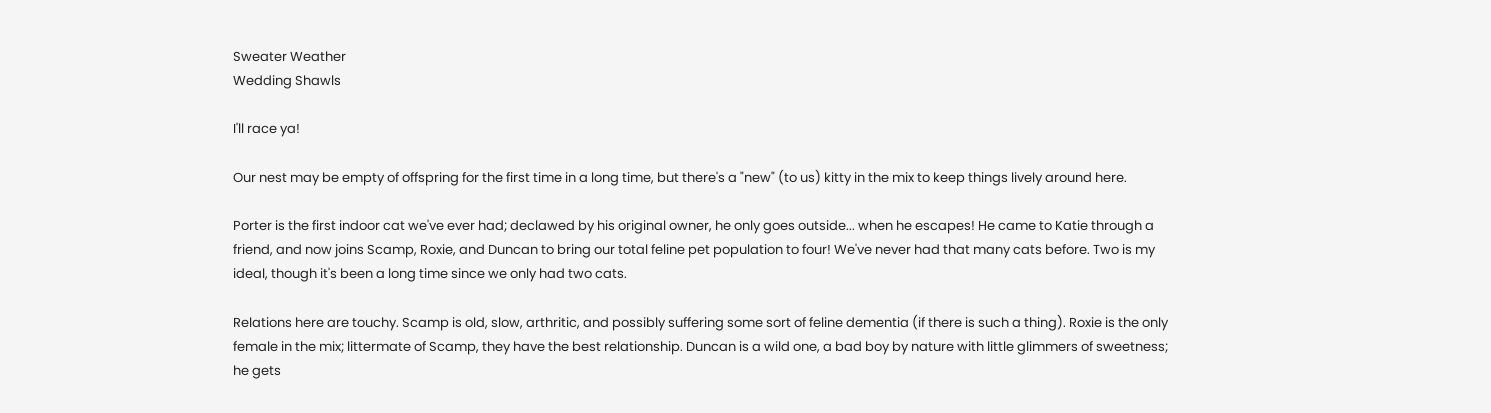Sweater Weather
Wedding Shawls

I'll race ya!

Our nest may be empty of offspring for the first time in a long time, but there's a "new" (to us) kitty in the mix to keep things lively around here.

Porter is the first indoor cat we've ever had; declawed by his original owner, he only goes outside... when he escapes! He came to Katie through a friend, and now joins Scamp, Roxie, and Duncan to bring our total feline pet population to four! We've never had that many cats before. Two is my ideal, though it's been a long time since we only had two cats.

Relations here are touchy. Scamp is old, slow, arthritic, and possibly suffering some sort of feline dementia (if there is such a thing). Roxie is the only female in the mix; littermate of Scamp, they have the best relationship. Duncan is a wild one, a bad boy by nature with little glimmers of sweetness; he gets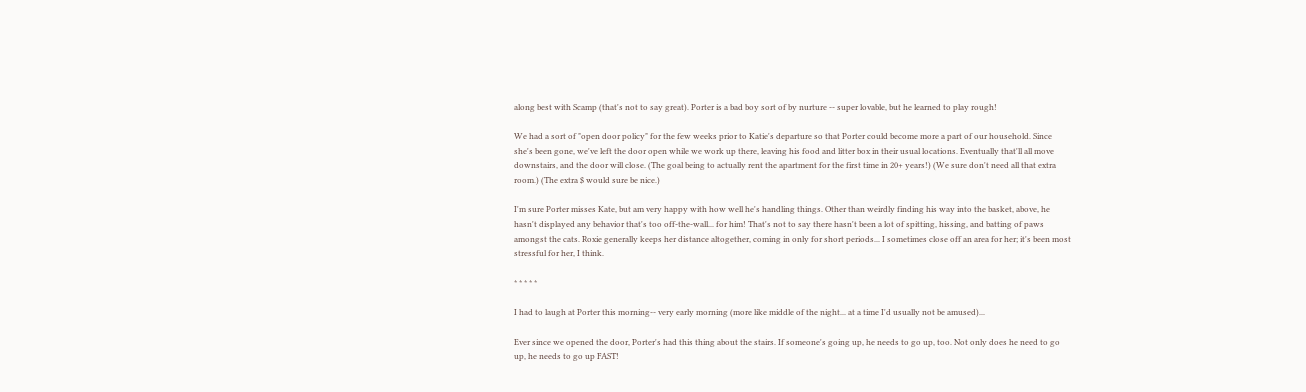along best with Scamp (that's not to say great). Porter is a bad boy sort of by nurture -- super lovable, but he learned to play rough!

We had a sort of "open door policy" for the few weeks prior to Katie's departure so that Porter could become more a part of our household. Since she's been gone, we've left the door open while we work up there, leaving his food and litter box in their usual locations. Eventually that'll all move downstairs, and the door will close. (The goal being to actually rent the apartment for the first time in 20+ years!) (We sure don't need all that extra room.) (The extra $ would sure be nice.)

I'm sure Porter misses Kate, but am very happy with how well he's handling things. Other than weirdly finding his way into the basket, above, he hasn't displayed any behavior that's too off-the-wall... for him! That's not to say there hasn't been a lot of spitting, hissing, and batting of paws amongst the cats. Roxie generally keeps her distance altogether, coming in only for short periods... I sometimes close off an area for her; it's been most stressful for her, I think.

* * * * *

I had to laugh at Porter this morning-- very early morning (more like middle of the night... at a time I'd usually not be amused)...

Ever since we opened the door, Porter's had this thing about the stairs. If someone's going up, he needs to go up, too. Not only does he need to go up, he needs to go up FAST!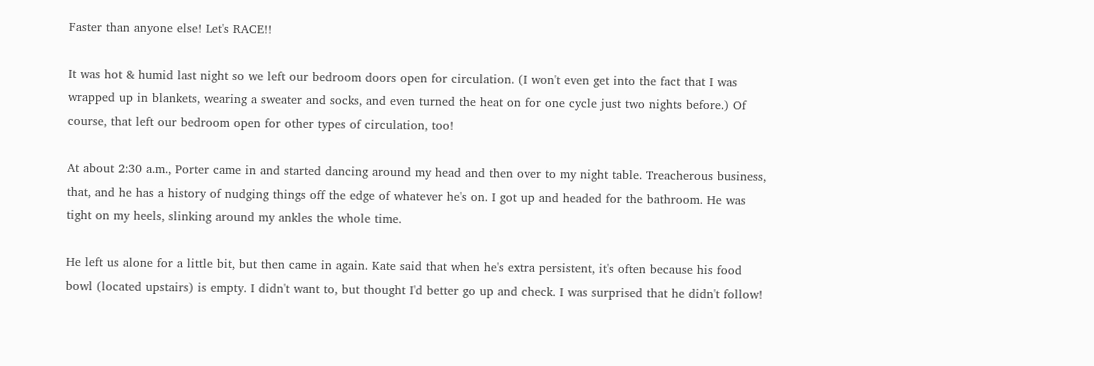Faster than anyone else! Let's RACE!!

It was hot & humid last night so we left our bedroom doors open for circulation. (I won't even get into the fact that I was wrapped up in blankets, wearing a sweater and socks, and even turned the heat on for one cycle just two nights before.) Of course, that left our bedroom open for other types of circulation, too!

At about 2:30 a.m., Porter came in and started dancing around my head and then over to my night table. Treacherous business, that, and he has a history of nudging things off the edge of whatever he's on. I got up and headed for the bathroom. He was tight on my heels, slinking around my ankles the whole time.

He left us alone for a little bit, but then came in again. Kate said that when he's extra persistent, it's often because his food bowl (located upstairs) is empty. I didn't want to, but thought I'd better go up and check. I was surprised that he didn't follow!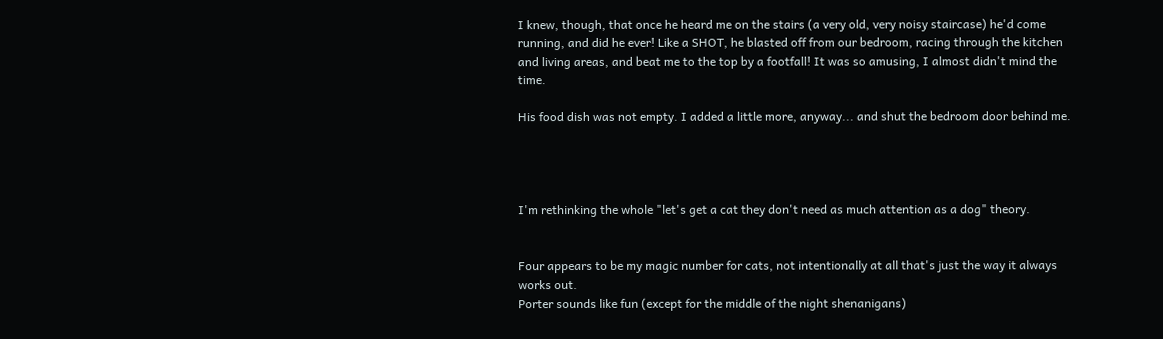I knew, though, that once he heard me on the stairs (a very old, very noisy staircase) he'd come running, and did he ever! Like a SHOT, he blasted off from our bedroom, racing through the kitchen and living areas, and beat me to the top by a footfall! It was so amusing, I almost didn't mind the time.

His food dish was not empty. I added a little more, anyway... and shut the bedroom door behind me.




I'm rethinking the whole "let's get a cat they don't need as much attention as a dog" theory.


Four appears to be my magic number for cats, not intentionally at all that's just the way it always works out.
Porter sounds like fun (except for the middle of the night shenanigans)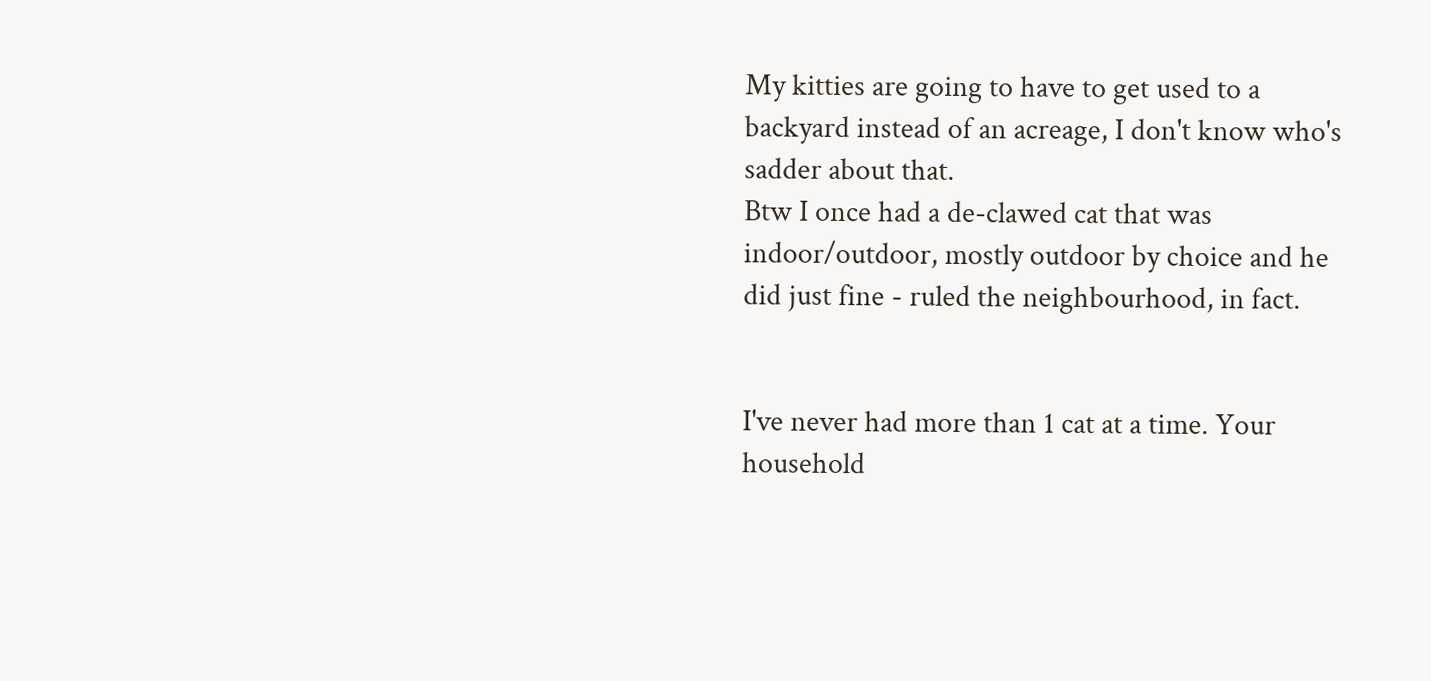My kitties are going to have to get used to a backyard instead of an acreage, I don't know who's sadder about that.
Btw I once had a de-clawed cat that was indoor/outdoor, mostly outdoor by choice and he did just fine - ruled the neighbourhood, in fact.


I've never had more than 1 cat at a time. Your household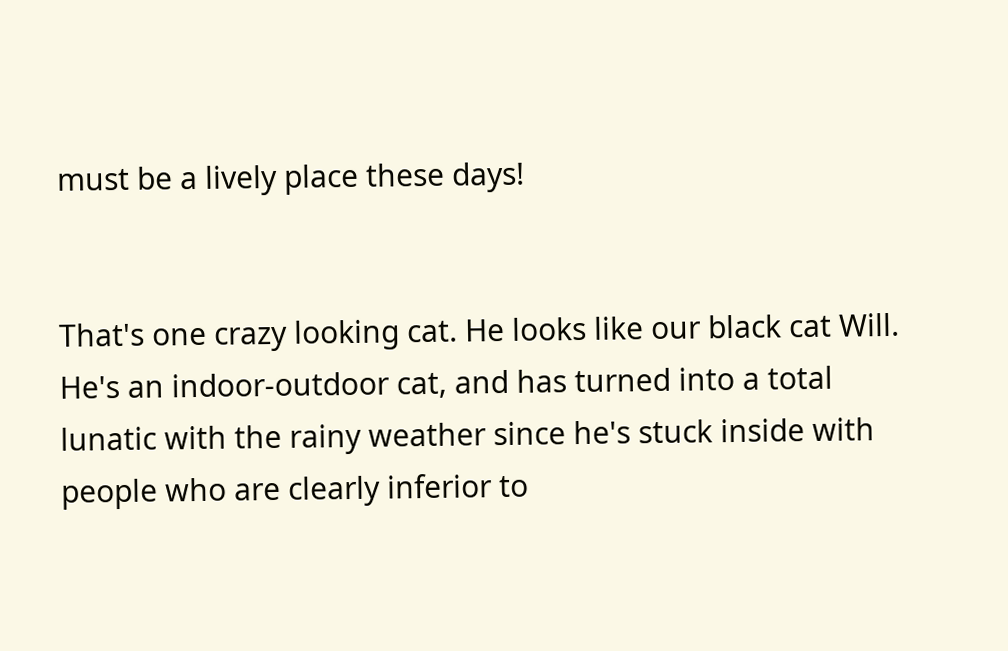must be a lively place these days!


That's one crazy looking cat. He looks like our black cat Will. He's an indoor-outdoor cat, and has turned into a total lunatic with the rainy weather since he's stuck inside with people who are clearly inferior to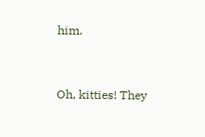him.


Oh, kitties! They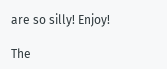are so silly! Enjoy!

The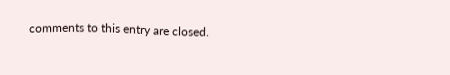comments to this entry are closed.